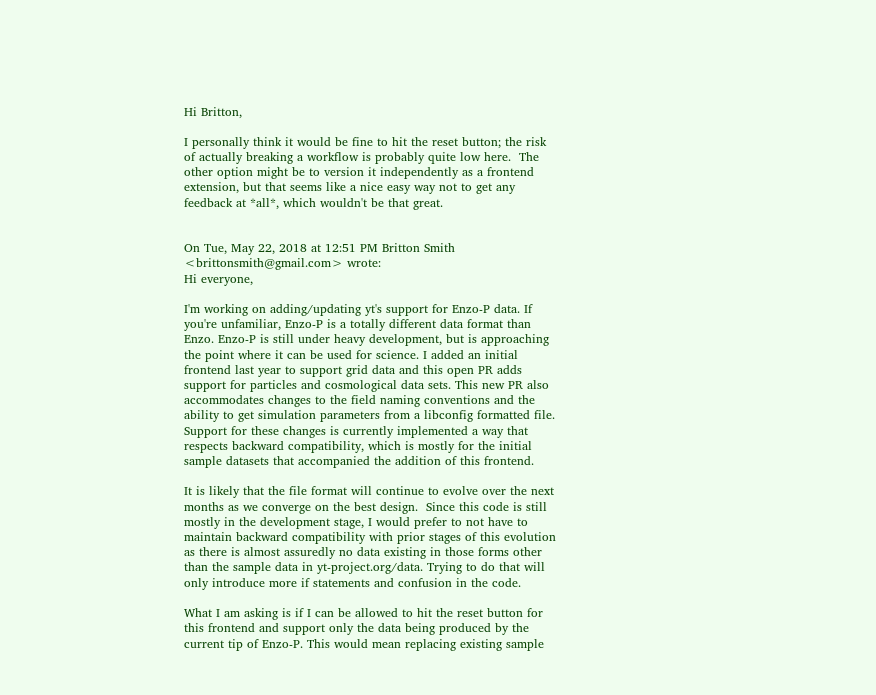Hi Britton,

I personally think it would be fine to hit the reset button; the risk of actually breaking a workflow is probably quite low here.  The other option might be to version it independently as a frontend extension, but that seems like a nice easy way not to get any feedback at *all*, which wouldn't be that great.


On Tue, May 22, 2018 at 12:51 PM Britton Smith <brittonsmith@gmail.com> wrote:
Hi everyone,

I'm working on adding/updating yt's support for Enzo-P data. If you're unfamiliar, Enzo-P is a totally different data format than Enzo. Enzo-P is still under heavy development, but is approaching the point where it can be used for science. I added an initial frontend last year to support grid data and this open PR adds support for particles and cosmological data sets. This new PR also accommodates changes to the field naming conventions and the ability to get simulation parameters from a libconfig formatted file. Support for these changes is currently implemented a way that respects backward compatibility, which is mostly for the initial sample datasets that accompanied the addition of this frontend.

It is likely that the file format will continue to evolve over the next months as we converge on the best design.  Since this code is still mostly in the development stage, I would prefer to not have to maintain backward compatibility with prior stages of this evolution as there is almost assuredly no data existing in those forms other than the sample data in yt-project.org/data. Trying to do that will only introduce more if statements and confusion in the code.

What I am asking is if I can be allowed to hit the reset button for this frontend and support only the data being produced by the current tip of Enzo-P. This would mean replacing existing sample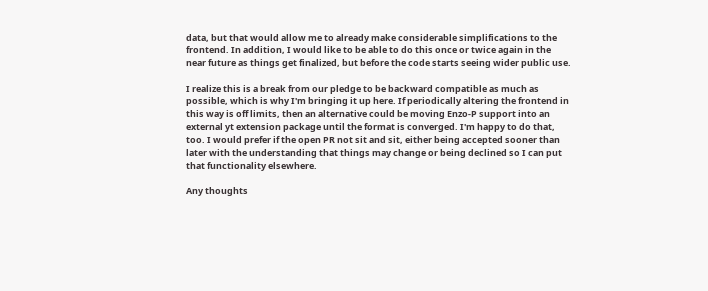data, but that would allow me to already make considerable simplifications to the frontend. In addition, I would like to be able to do this once or twice again in the near future as things get finalized, but before the code starts seeing wider public use.

I realize this is a break from our pledge to be backward compatible as much as possible, which is why I'm bringing it up here. If periodically altering the frontend in this way is off limits, then an alternative could be moving Enzo-P support into an external yt extension package until the format is converged. I'm happy to do that, too. I would prefer if the open PR not sit and sit, either being accepted sooner than later with the understanding that things may change or being declined so I can put that functionality elsewhere.

Any thoughts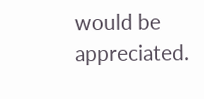would be appreciated.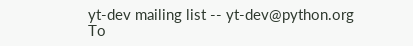yt-dev mailing list -- yt-dev@python.org
To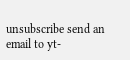unsubscribe send an email to yt-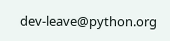dev-leave@python.org